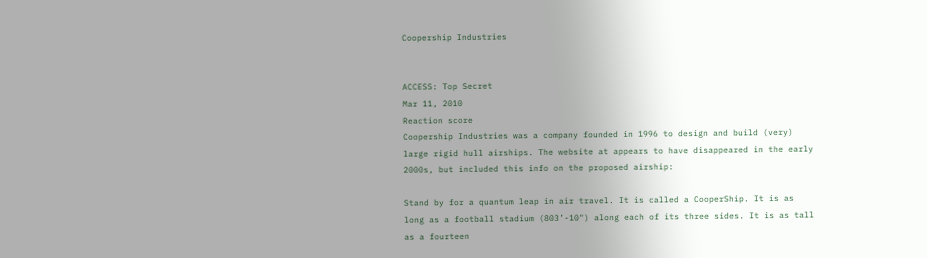Coopership Industries


ACCESS: Top Secret
Mar 11, 2010
Reaction score
Coopership Industries was a company founded in 1996 to design and build (very) large rigid hull airships. The website at appears to have disappeared in the early 2000s, but included this info on the proposed airship:

Stand by for a quantum leap in air travel. It is called a CooperShip. It is as long as a football stadium (803’-10") along each of its three sides. It is as tall as a fourteen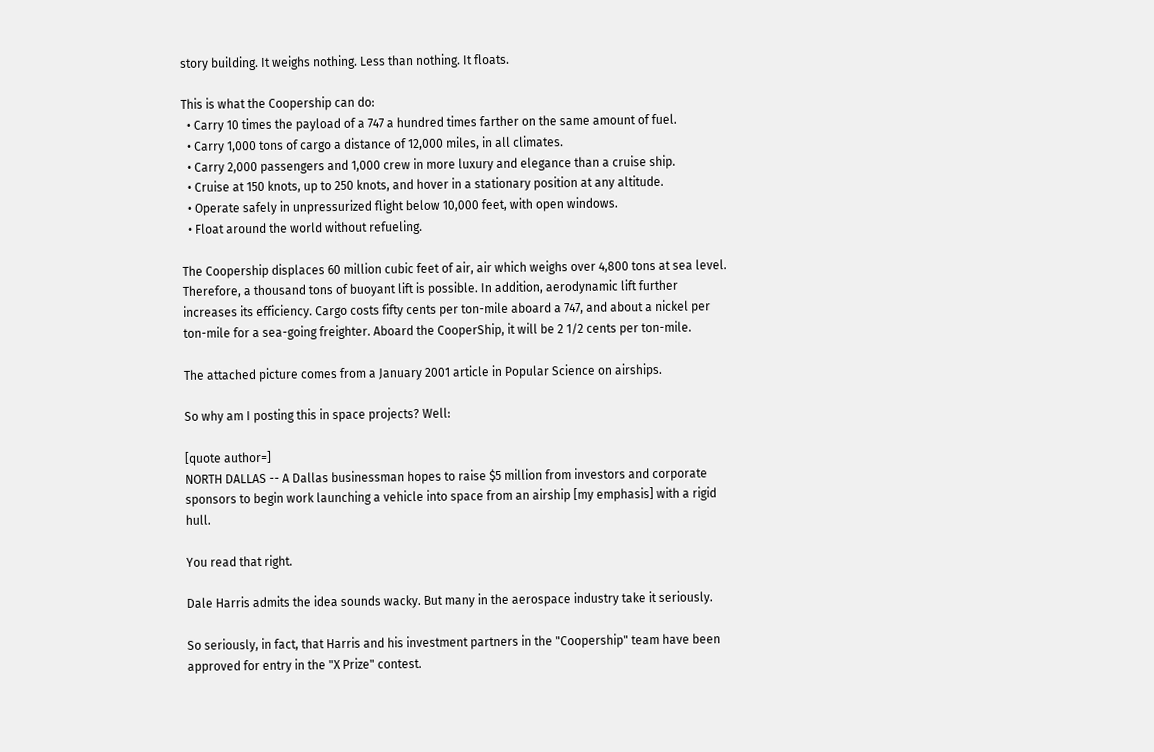story building. It weighs nothing. Less than nothing. It floats.

This is what the Coopership can do:
  • Carry 10 times the payload of a 747 a hundred times farther on the same amount of fuel.
  • Carry 1,000 tons of cargo a distance of 12,000 miles, in all climates.
  • Carry 2,000 passengers and 1,000 crew in more luxury and elegance than a cruise ship.
  • Cruise at 150 knots, up to 250 knots, and hover in a stationary position at any altitude.
  • Operate safely in unpressurized flight below 10,000 feet, with open windows.
  • Float around the world without refueling.

The Coopership displaces 60 million cubic feet of air, air which weighs over 4,800 tons at sea level. Therefore, a thousand tons of buoyant lift is possible. In addition, aerodynamic lift further increases its efficiency. Cargo costs fifty cents per ton-mile aboard a 747, and about a nickel per ton-mile for a sea-going freighter. Aboard the CooperShip, it will be 2 1/2 cents per ton-mile.

The attached picture comes from a January 2001 article in Popular Science on airships.

So why am I posting this in space projects? Well:

[quote author=]
NORTH DALLAS -- A Dallas businessman hopes to raise $5 million from investors and corporate sponsors to begin work launching a vehicle into space from an airship [my emphasis] with a rigid hull.

You read that right.

Dale Harris admits the idea sounds wacky. But many in the aerospace industry take it seriously.

So seriously, in fact, that Harris and his investment partners in the "Coopership" team have been approved for entry in the "X Prize" contest.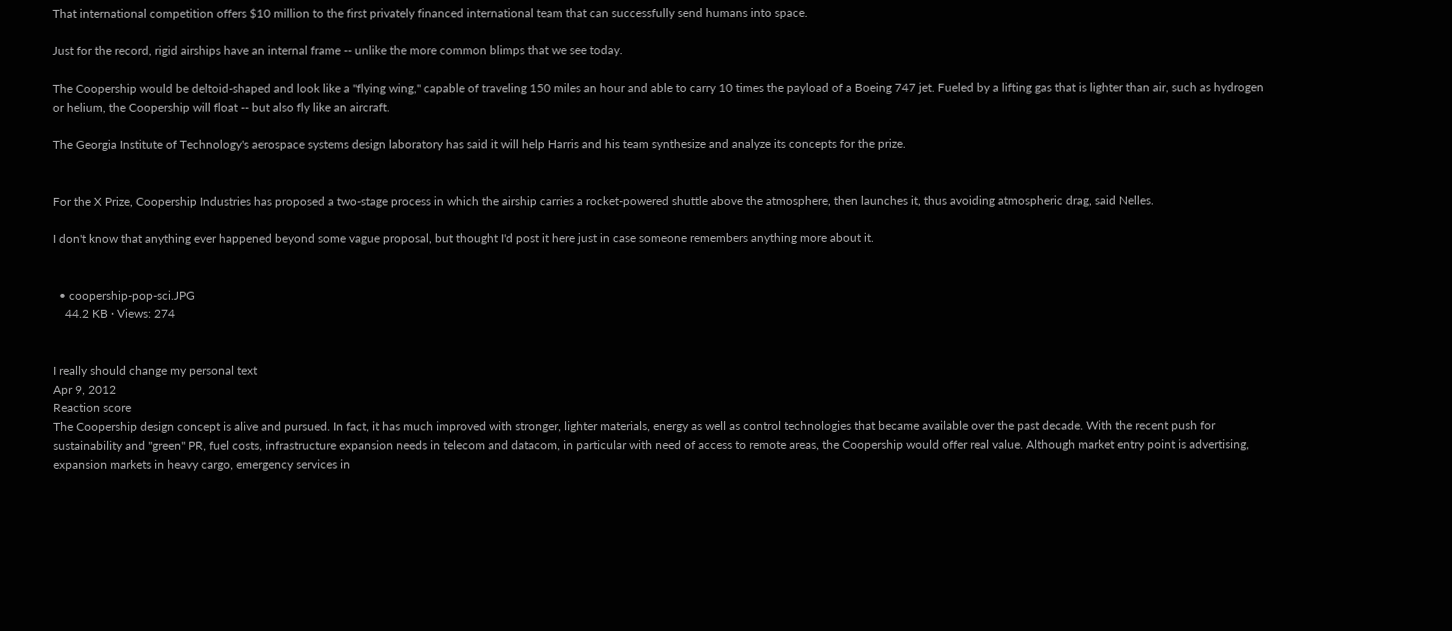That international competition offers $10 million to the first privately financed international team that can successfully send humans into space.

Just for the record, rigid airships have an internal frame -- unlike the more common blimps that we see today.

The Coopership would be deltoid-shaped and look like a "flying wing," capable of traveling 150 miles an hour and able to carry 10 times the payload of a Boeing 747 jet. Fueled by a lifting gas that is lighter than air, such as hydrogen or helium, the Coopership will float -- but also fly like an aircraft.

The Georgia Institute of Technology's aerospace systems design laboratory has said it will help Harris and his team synthesize and analyze its concepts for the prize.


For the X Prize, Coopership Industries has proposed a two-stage process in which the airship carries a rocket-powered shuttle above the atmosphere, then launches it, thus avoiding atmospheric drag, said Nelles.

I don't know that anything ever happened beyond some vague proposal, but thought I'd post it here just in case someone remembers anything more about it.


  • coopership-pop-sci.JPG
    44.2 KB · Views: 274


I really should change my personal text
Apr 9, 2012
Reaction score
The Coopership design concept is alive and pursued. In fact, it has much improved with stronger, lighter materials, energy as well as control technologies that became available over the past decade. With the recent push for sustainability and "green" PR, fuel costs, infrastructure expansion needs in telecom and datacom, in particular with need of access to remote areas, the Coopership would offer real value. Although market entry point is advertising, expansion markets in heavy cargo, emergency services in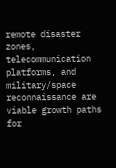remote disaster zones, telecommunication platforms, and military/space reconnaissance are viable growth paths for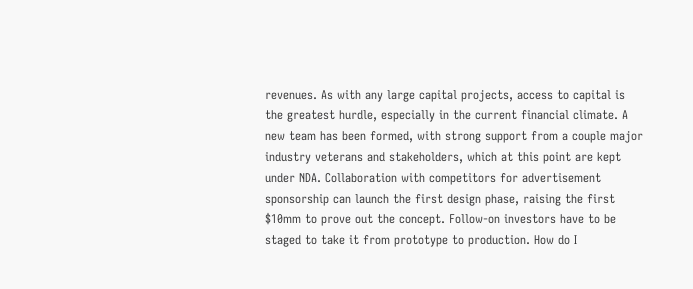revenues. As with any large capital projects, access to capital is the greatest hurdle, especially in the current financial climate. A new team has been formed, with strong support from a couple major industry veterans and stakeholders, which at this point are kept under NDA. Collaboration with competitors for advertisement sponsorship can launch the first design phase, raising the first $10mm to prove out the concept. Follow-on investors have to be staged to take it from prototype to production. How do I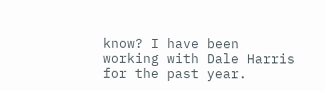know? I have been working with Dale Harris for the past year.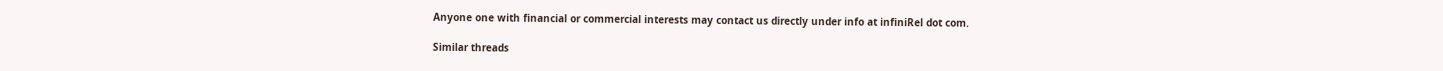Anyone one with financial or commercial interests may contact us directly under info at infiniRel dot com.

Similar threads